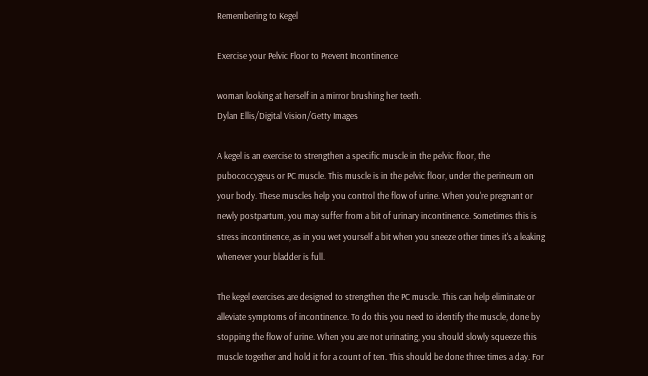Remembering to Kegel

Exercise your Pelvic Floor to Prevent Incontinence

woman looking at herself in a mirror brushing her teeth.
Dylan Ellis/Digital Vision/Getty Images

A kegel is an exercise to strengthen a specific muscle in the pelvic floor, the pubococcygeus or PC muscle. This muscle is in the pelvic floor, under the perineum on your body. These muscles help you control the flow of urine. When you're pregnant or newly postpartum, you may suffer from a bit of urinary incontinence. Sometimes this is stress incontinence, as in you wet yourself a bit when you sneeze other times it's a leaking whenever your bladder is full.

The kegel exercises are designed to strengthen the PC muscle. This can help eliminate or alleviate symptoms of incontinence. To do this you need to identify the muscle, done by stopping the flow of urine. When you are not urinating, you should slowly squeeze this muscle together and hold it for a count of ten. This should be done three times a day. For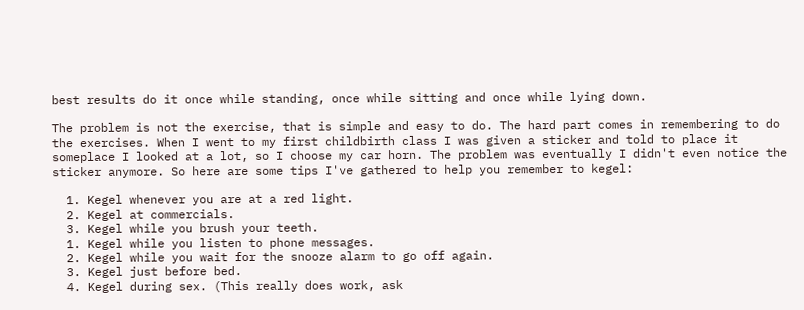best results do it once while standing, once while sitting and once while lying down.

The problem is not the exercise, that is simple and easy to do. The hard part comes in remembering to do the exercises. When I went to my first childbirth class I was given a sticker and told to place it someplace I looked at a lot, so I choose my car horn. The problem was eventually I didn't even notice the sticker anymore. So here are some tips I've gathered to help you remember to kegel:

  1. Kegel whenever you are at a red light.
  2. Kegel at commercials.
  3. Kegel while you brush your teeth.
  1. Kegel while you listen to phone messages.
  2. Kegel while you wait for the snooze alarm to go off again.
  3. Kegel just before bed.
  4. Kegel during sex. (This really does work, ask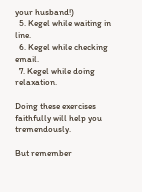your husband!)
  5. Kegel while waiting in line.
  6. Kegel while checking email.
  7. Kegel while doing relaxation.

Doing these exercises faithfully will help you tremendously.

But remember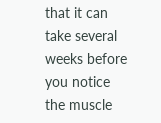that it can take several weeks before you notice the muscle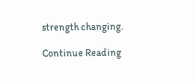strength changing.

Continue Reading